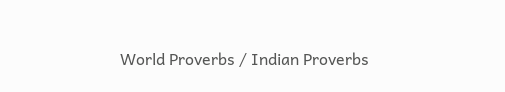World Proverbs / Indian Proverbs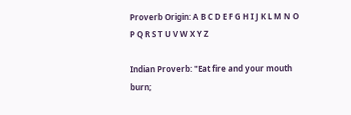Proverb Origin: A B C D E F G H I J K L M N O P Q R S T U V W X Y Z

Indian Proverb: "Eat fire and your mouth burn;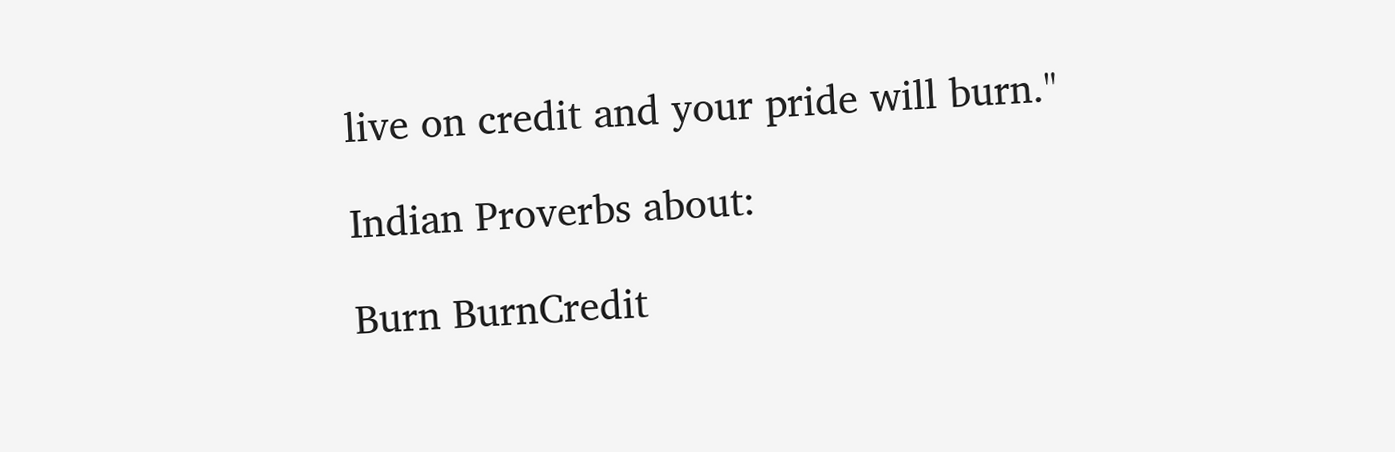live on credit and your pride will burn."

Indian Proverbs about:

Burn BurnCredit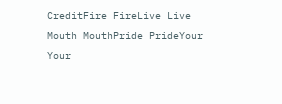CreditFire FireLive Live
Mouth MouthPride PrideYour Your